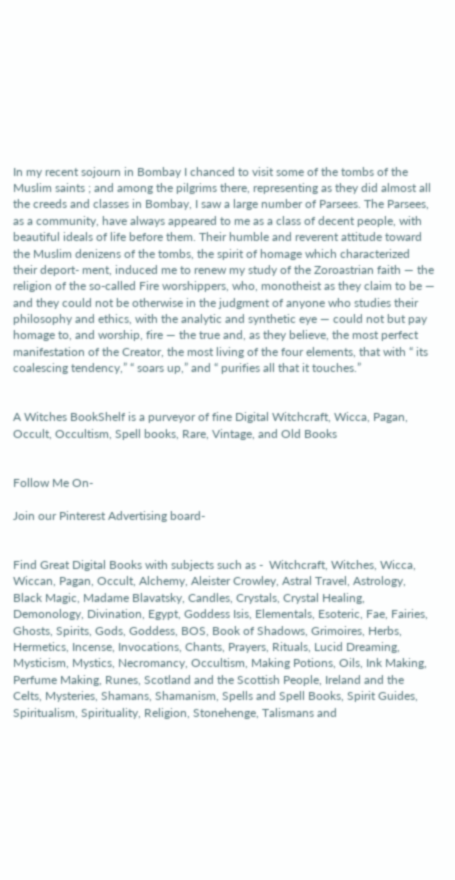In my recent sojourn in Bombay I chanced to visit some of the tombs of the Muslim saints ; and among the pilgrims there, representing as they did almost all the creeds and classes in Bombay, I saw a large number of Parsees. The Parsees, as a community, have always appeared to me as a class of decent people, with beautiful ideals of life before them. Their humble and reverent attitude toward the Muslim denizens of the tombs, the spirit of homage which characterized their deport- ment, induced me to renew my study of the Zoroastrian faith — the religion of the so-called Fire worshippers, who, monotheist as they claim to be — and they could not be otherwise in the judgment of anyone who studies their philosophy and ethics, with the analytic and synthetic eye — could not but pay homage to, and worship, fire — the true and, as they believe, the most perfect manifestation of the Creator, the most living of the four elements, that with “ its coalescing tendency,” “ soars up,” and “ purifies all that it touches.”


A Witches BookShelf is a purveyor of fine Digital Witchcraft, Wicca, Pagan, Occult, Occultism, Spell books, Rare, Vintage, and Old Books


Follow Me On-

Join our Pinterest Advertising board-


Find Great Digital Books with subjects such as -  Witchcraft, Witches, Wicca, Wiccan, Pagan, Occult, Alchemy, Aleister Crowley, Astral Travel, Astrology, Black Magic, Madame Blavatsky, Candles, Crystals, Crystal Healing, Demonology, Divination, Egypt, Goddess Isis, Elementals, Esoteric, Fae, Fairies, Ghosts, Spirits, Gods, Goddess, BOS, Book of Shadows, Grimoires, Herbs, Hermetics, Incense, Invocations, Chants, Prayers, Rituals, Lucid Dreaming, Mysticism, Mystics, Necromancy, Occultism, Making Potions, Oils, Ink Making, Perfume Making, Runes, Scotland and the Scottish People, Ireland and the Celts, Mysteries, Shamans, Shamanism, Spells and Spell Books, Spirit Guides, Spiritualism, Spirituality, Religion, Stonehenge, Talismans and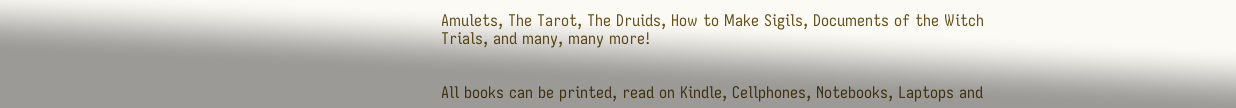Amulets, The Tarot, The Druids, How to Make Sigils, Documents of the Witch Trials, and many, many more!


All books can be printed, read on Kindle, Cellphones, Notebooks, Laptops and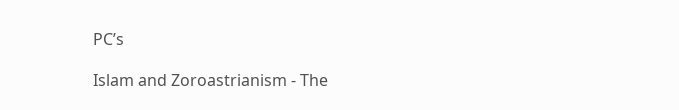PC’s

Islam and Zoroastrianism - The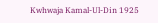Kwhwaja Kamal-Ul-Din 1925